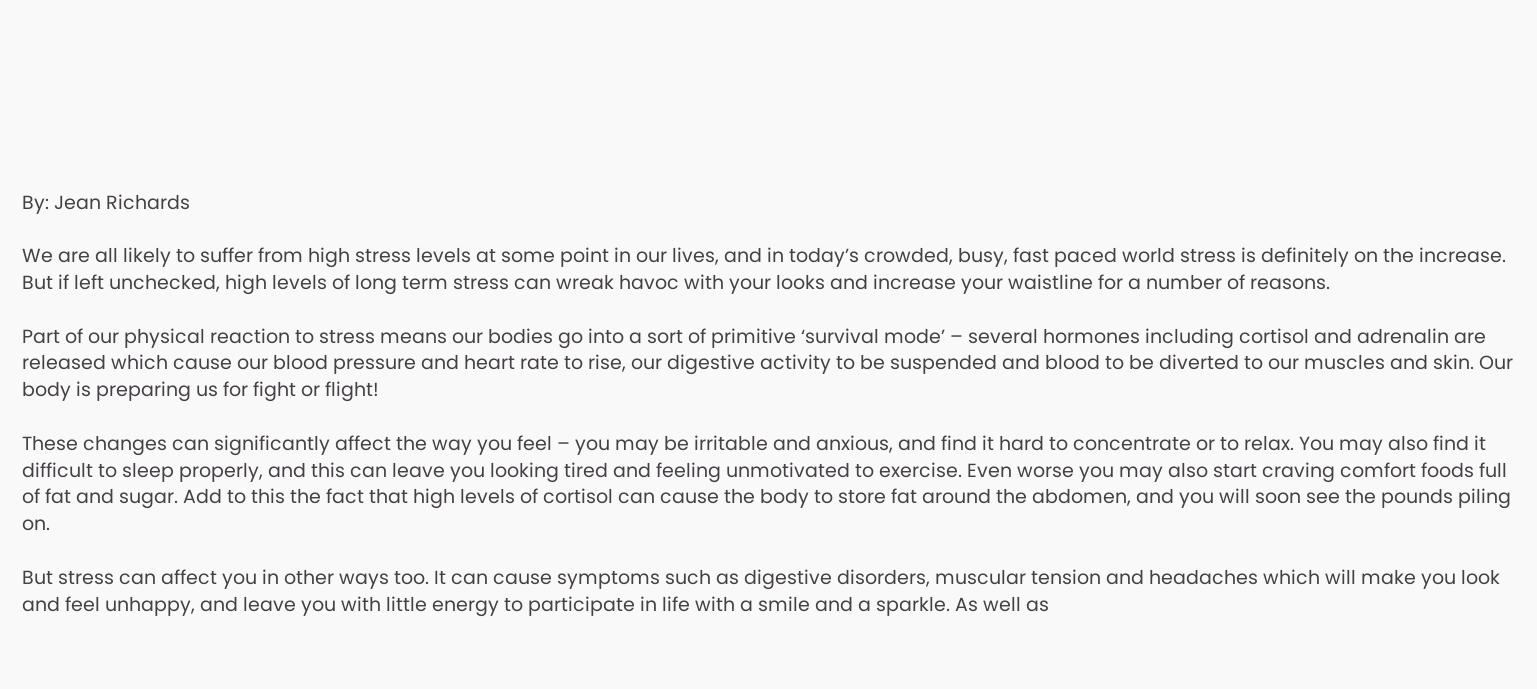By: Jean Richards

We are all likely to suffer from high stress levels at some point in our lives, and in today’s crowded, busy, fast paced world stress is definitely on the increase. But if left unchecked, high levels of long term stress can wreak havoc with your looks and increase your waistline for a number of reasons.

Part of our physical reaction to stress means our bodies go into a sort of primitive ‘survival mode’ – several hormones including cortisol and adrenalin are released which cause our blood pressure and heart rate to rise, our digestive activity to be suspended and blood to be diverted to our muscles and skin. Our body is preparing us for fight or flight!

These changes can significantly affect the way you feel – you may be irritable and anxious, and find it hard to concentrate or to relax. You may also find it difficult to sleep properly, and this can leave you looking tired and feeling unmotivated to exercise. Even worse you may also start craving comfort foods full of fat and sugar. Add to this the fact that high levels of cortisol can cause the body to store fat around the abdomen, and you will soon see the pounds piling on.

But stress can affect you in other ways too. It can cause symptoms such as digestive disorders, muscular tension and headaches which will make you look and feel unhappy, and leave you with little energy to participate in life with a smile and a sparkle. As well as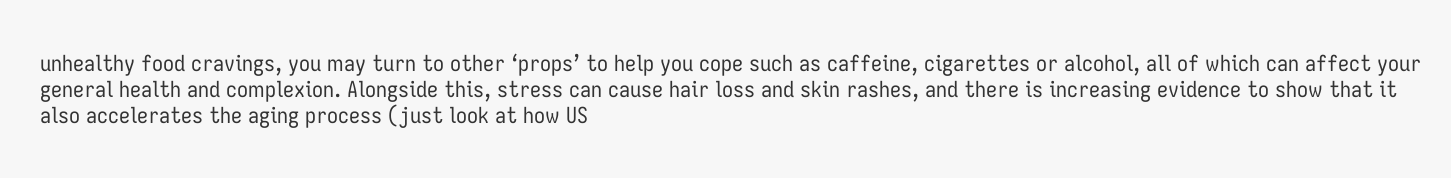unhealthy food cravings, you may turn to other ‘props’ to help you cope such as caffeine, cigarettes or alcohol, all of which can affect your general health and complexion. Alongside this, stress can cause hair loss and skin rashes, and there is increasing evidence to show that it also accelerates the aging process (just look at how US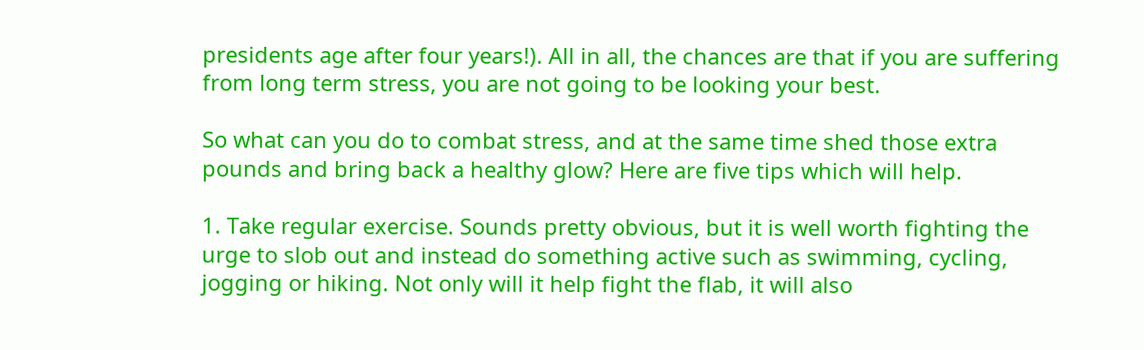presidents age after four years!). All in all, the chances are that if you are suffering from long term stress, you are not going to be looking your best.

So what can you do to combat stress, and at the same time shed those extra pounds and bring back a healthy glow? Here are five tips which will help.

1. Take regular exercise. Sounds pretty obvious, but it is well worth fighting the urge to slob out and instead do something active such as swimming, cycling, jogging or hiking. Not only will it help fight the flab, it will also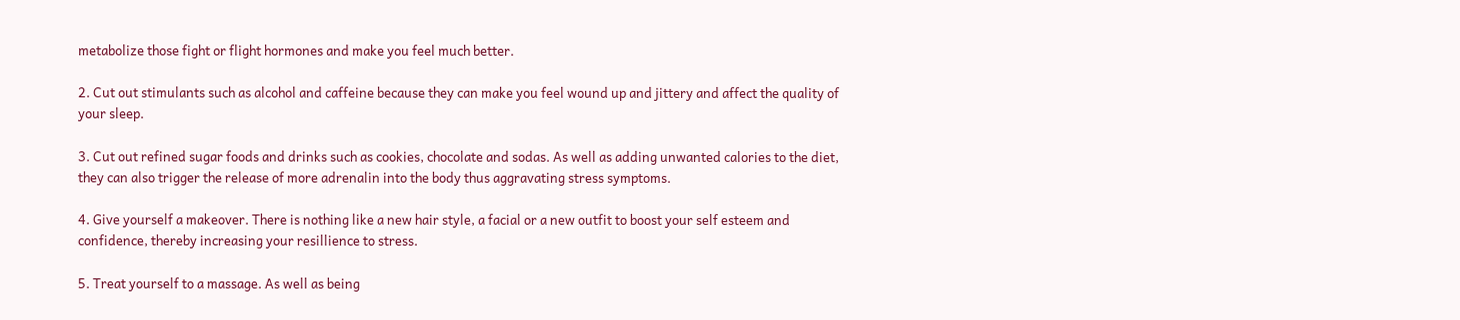metabolize those fight or flight hormones and make you feel much better.

2. Cut out stimulants such as alcohol and caffeine because they can make you feel wound up and jittery and affect the quality of your sleep.

3. Cut out refined sugar foods and drinks such as cookies, chocolate and sodas. As well as adding unwanted calories to the diet, they can also trigger the release of more adrenalin into the body thus aggravating stress symptoms.

4. Give yourself a makeover. There is nothing like a new hair style, a facial or a new outfit to boost your self esteem and confidence, thereby increasing your resillience to stress.

5. Treat yourself to a massage. As well as being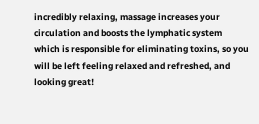incredibly relaxing, massage increases your circulation and boosts the lymphatic system which is responsible for eliminating toxins, so you will be left feeling relaxed and refreshed, and looking great!